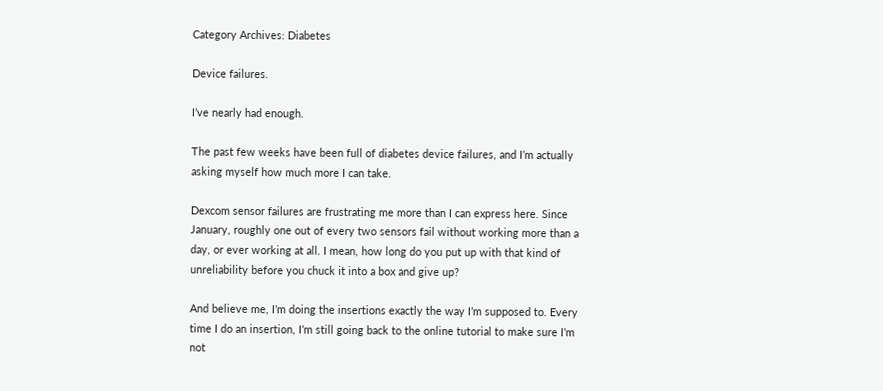Category Archives: Diabetes

Device failures.

I’ve nearly had enough.

The past few weeks have been full of diabetes device failures, and I’m actually asking myself how much more I can take.

Dexcom sensor failures are frustrating me more than I can express here. Since January, roughly one out of every two sensors fail without working more than a day, or ever working at all. I mean, how long do you put up with that kind of unreliability before you chuck it into a box and give up?

And believe me, I’m doing the insertions exactly the way I’m supposed to. Every time I do an insertion, I’m still going back to the online tutorial to make sure I’m not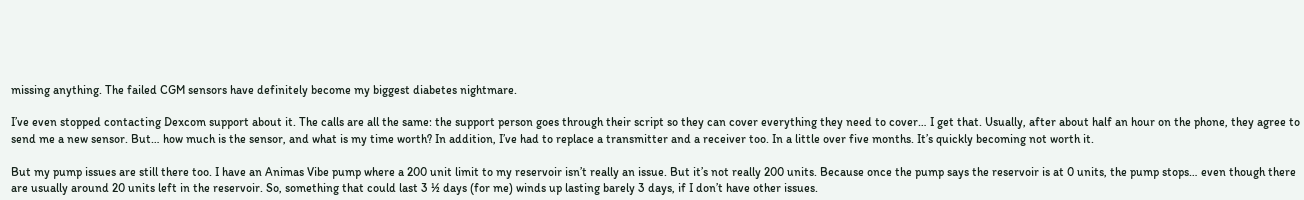missing anything. The failed CGM sensors have definitely become my biggest diabetes nightmare.

I’ve even stopped contacting Dexcom support about it. The calls are all the same: the support person goes through their script so they can cover everything they need to cover… I get that. Usually, after about half an hour on the phone, they agree to send me a new sensor. But… how much is the sensor, and what is my time worth? In addition, I’ve had to replace a transmitter and a receiver too. In a little over five months. It’s quickly becoming not worth it.

But my pump issues are still there too. I have an Animas Vibe pump where a 200 unit limit to my reservoir isn’t really an issue. But it’s not really 200 units. Because once the pump says the reservoir is at 0 units, the pump stops… even though there are usually around 20 units left in the reservoir. So, something that could last 3 ½ days (for me) winds up lasting barely 3 days, if I don’t have other issues.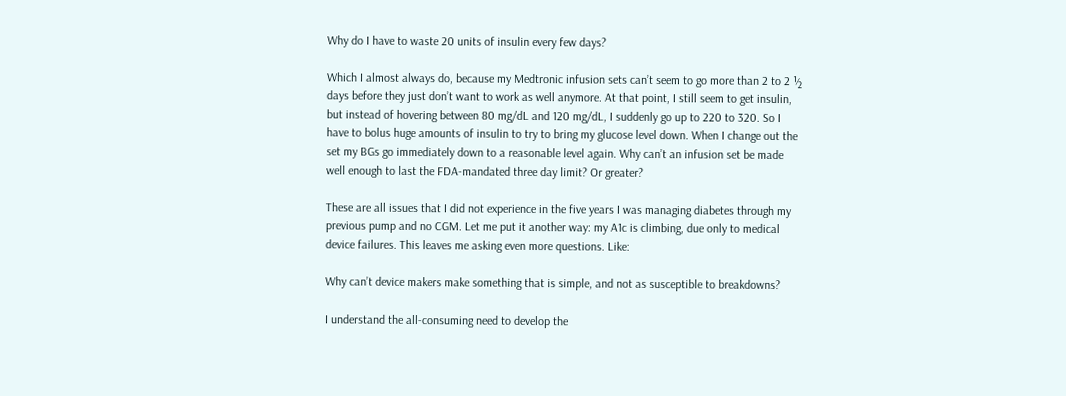Why do I have to waste 20 units of insulin every few days?

Which I almost always do, because my Medtronic infusion sets can’t seem to go more than 2 to 2 ½ days before they just don’t want to work as well anymore. At that point, I still seem to get insulin, but instead of hovering between 80 mg/dL and 120 mg/dL, I suddenly go up to 220 to 320. So I have to bolus huge amounts of insulin to try to bring my glucose level down. When I change out the set my BGs go immediately down to a reasonable level again. Why can’t an infusion set be made well enough to last the FDA-mandated three day limit? Or greater?

These are all issues that I did not experience in the five years I was managing diabetes through my previous pump and no CGM. Let me put it another way: my A1c is climbing, due only to medical device failures. This leaves me asking even more questions. Like:

Why can’t device makers make something that is simple, and not as susceptible to breakdowns?

I understand the all-consuming need to develop the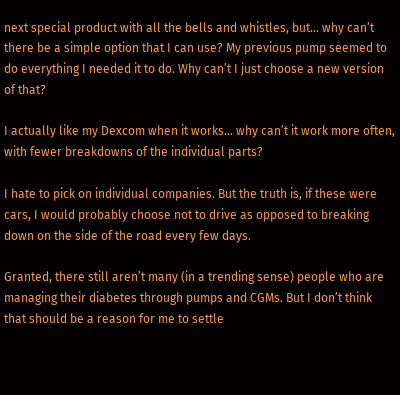next special product with all the bells and whistles, but… why can’t there be a simple option that I can use? My previous pump seemed to do everything I needed it to do. Why can’t I just choose a new version of that?

I actually like my Dexcom when it works… why can’t it work more often, with fewer breakdowns of the individual parts?

I hate to pick on individual companies. But the truth is, if these were cars, I would probably choose not to drive as opposed to breaking down on the side of the road every few days.

Granted, there still aren’t many (in a trending sense) people who are managing their diabetes through pumps and CGMs. But I don’t think that should be a reason for me to settle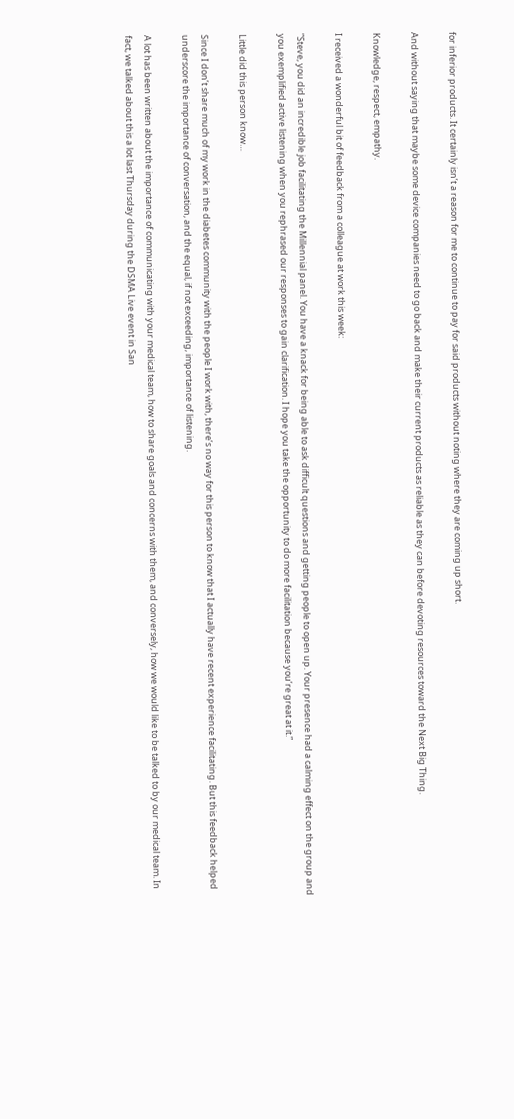for inferior products. It certainly isn’t a reason for me to continue to pay for said products without noting where they are coming up short.

And without saying that maybe some device companies need to go back and make their current products as reliable as they can before devoting resources toward the Next Big Thing.

Knowledge, respect, empathy.

I received a wonderful bit of feedback from a colleague at work this week:

”Steve, you did an incredible job facilitating the Millennial panel. You have a knack for being able to ask difficult questions and getting people to open up. Your presence had a calming effect on the group and you exemplified active listening when you rephrased our responses to gain clarification. I hope you take the opportunity to do more facilitation because you’re great at it.”

Little did this person know…

Since I don’t share much of my work in the diabetes community with the people I work with, there’s no way for this person to know that I actually have recent experience facilitating. But this feedback helped underscore the importance of conversation, and the equal, if not exceeding, importance of listening.

A lot has been written about the importance of communicating with your medical team, how to share goals and concerns with them, and conversely, how we would like to be talked to by our medical team. In fact, we talked about this a lot last Thursday during the DSMA Live event in San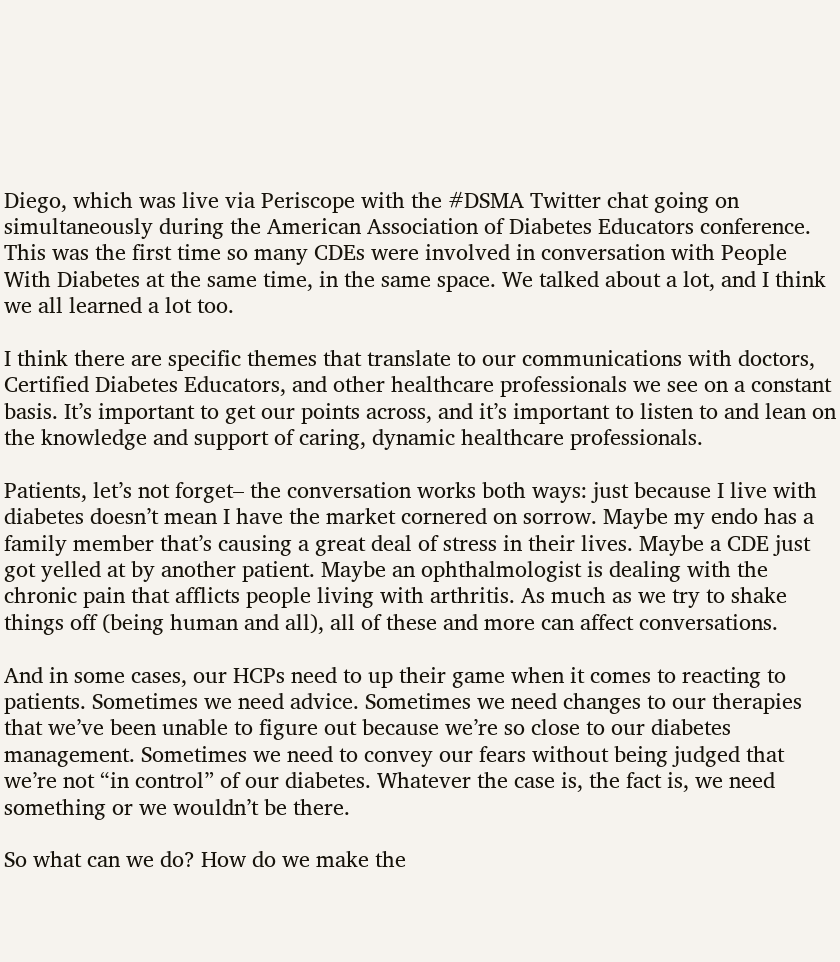Diego, which was live via Periscope with the #DSMA Twitter chat going on simultaneously during the American Association of Diabetes Educators conference. This was the first time so many CDEs were involved in conversation with People With Diabetes at the same time, in the same space. We talked about a lot, and I think we all learned a lot too.

I think there are specific themes that translate to our communications with doctors, Certified Diabetes Educators, and other healthcare professionals we see on a constant basis. It’s important to get our points across, and it’s important to listen to and lean on the knowledge and support of caring, dynamic healthcare professionals.

Patients, let’s not forget– the conversation works both ways: just because I live with diabetes doesn’t mean I have the market cornered on sorrow. Maybe my endo has a family member that’s causing a great deal of stress in their lives. Maybe a CDE just got yelled at by another patient. Maybe an ophthalmologist is dealing with the chronic pain that afflicts people living with arthritis. As much as we try to shake things off (being human and all), all of these and more can affect conversations.

And in some cases, our HCPs need to up their game when it comes to reacting to patients. Sometimes we need advice. Sometimes we need changes to our therapies that we’ve been unable to figure out because we’re so close to our diabetes management. Sometimes we need to convey our fears without being judged that we’re not “in control” of our diabetes. Whatever the case is, the fact is, we need something or we wouldn’t be there.

So what can we do? How do we make the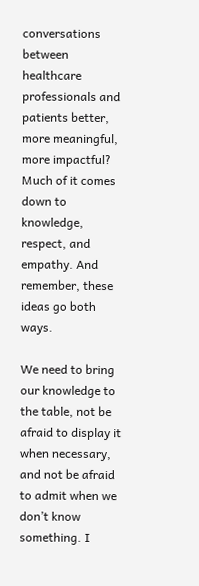conversations between healthcare professionals and patients better, more meaningful, more impactful? Much of it comes down to knowledge, respect, and empathy. And remember, these ideas go both ways.

We need to bring our knowledge to the table, not be afraid to display it when necessary, and not be afraid to admit when we don’t know something. I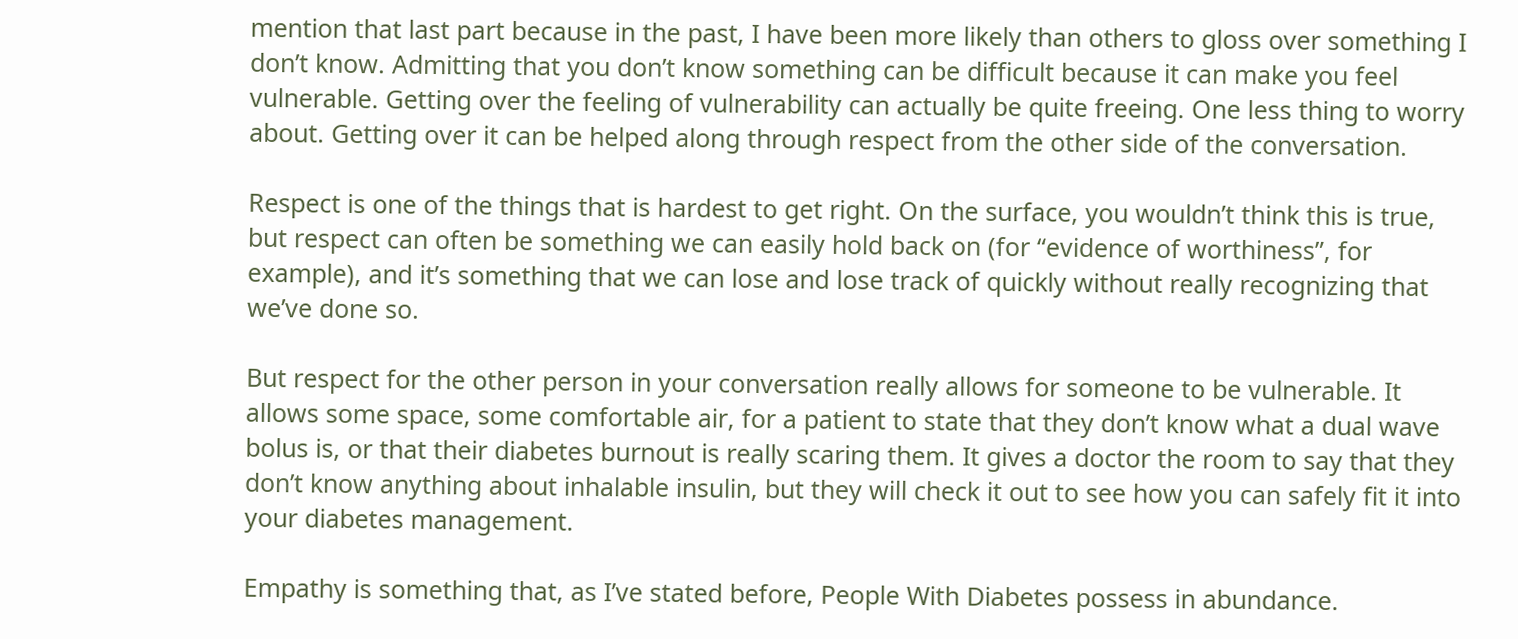mention that last part because in the past, I have been more likely than others to gloss over something I don’t know. Admitting that you don’t know something can be difficult because it can make you feel vulnerable. Getting over the feeling of vulnerability can actually be quite freeing. One less thing to worry about. Getting over it can be helped along through respect from the other side of the conversation.

Respect is one of the things that is hardest to get right. On the surface, you wouldn’t think this is true, but respect can often be something we can easily hold back on (for “evidence of worthiness”, for example), and it’s something that we can lose and lose track of quickly without really recognizing that we’ve done so.

But respect for the other person in your conversation really allows for someone to be vulnerable. It allows some space, some comfortable air, for a patient to state that they don’t know what a dual wave bolus is, or that their diabetes burnout is really scaring them. It gives a doctor the room to say that they don’t know anything about inhalable insulin, but they will check it out to see how you can safely fit it into your diabetes management.

Empathy is something that, as I’ve stated before, People With Diabetes possess in abundance.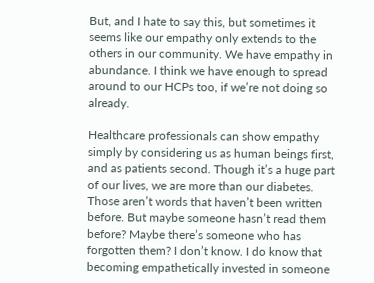But, and I hate to say this, but sometimes it seems like our empathy only extends to the others in our community. We have empathy in abundance. I think we have enough to spread around to our HCPs too, if we’re not doing so already.

Healthcare professionals can show empathy simply by considering us as human beings first, and as patients second. Though it’s a huge part of our lives, we are more than our diabetes. Those aren’t words that haven’t been written before. But maybe someone hasn’t read them before? Maybe there’s someone who has forgotten them? I don’t know. I do know that becoming empathetically invested in someone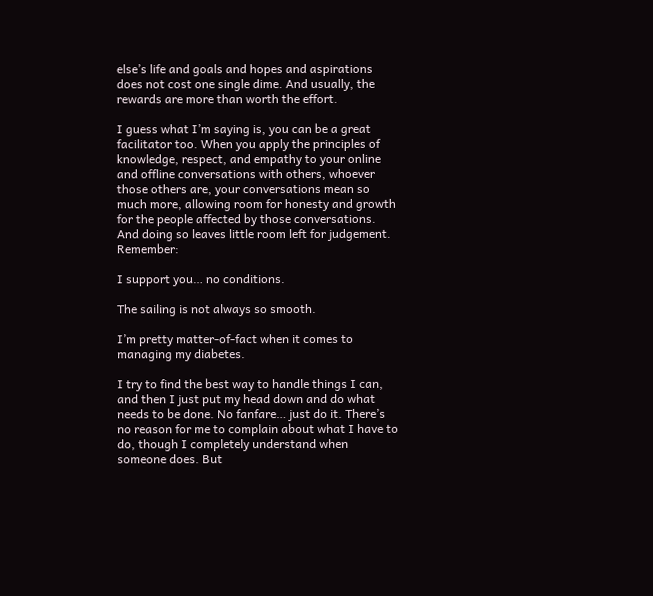else’s life and goals and hopes and aspirations does not cost one single dime. And usually, the rewards are more than worth the effort.

I guess what I’m saying is, you can be a great facilitator too. When you apply the principles of knowledge, respect, and empathy to your online and offline conversations with others, whoever those others are, your conversations mean so much more, allowing room for honesty and growth for the people affected by those conversations. And doing so leaves little room left for judgement. Remember:

I support you… no conditions.

The sailing is not always so smooth.

I’m pretty matter-of-fact when it comes to managing my diabetes.

I try to find the best way to handle things I can, and then I just put my head down and do what needs to be done. No fanfare… just do it. There’s no reason for me to complain about what I have to do, though I completely understand when someone does. But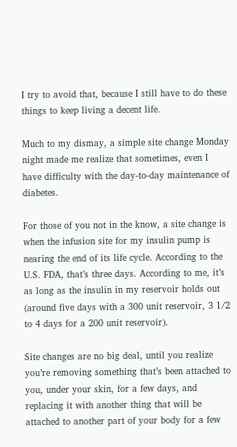I try to avoid that, because I still have to do these things to keep living a decent life.

Much to my dismay, a simple site change Monday night made me realize that sometimes, even I have difficulty with the day-to-day maintenance of diabetes.

For those of you not in the know, a site change is when the infusion site for my insulin pump is nearing the end of its life cycle. According to the U.S. FDA, that’s three days. According to me, it’s as long as the insulin in my reservoir holds out (around five days with a 300 unit reservoir, 3 1/2 to 4 days for a 200 unit reservoir).

Site changes are no big deal, until you realize you’re removing something that’s been attached to you, under your skin, for a few days, and replacing it with another thing that will be attached to another part of your body for a few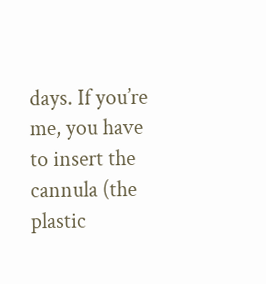days. If you’re me, you have to insert the cannula (the plastic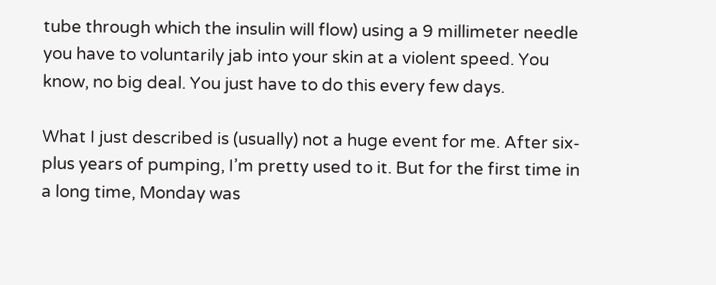tube through which the insulin will flow) using a 9 millimeter needle you have to voluntarily jab into your skin at a violent speed. You know, no big deal. You just have to do this every few days.

What I just described is (usually) not a huge event for me. After six-plus years of pumping, I’m pretty used to it. But for the first time in a long time, Monday was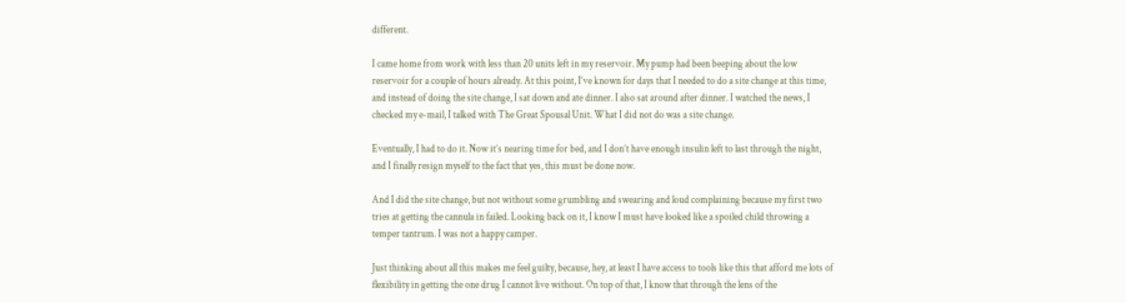different.

I came home from work with less than 20 units left in my reservoir. My pump had been beeping about the low reservoir for a couple of hours already. At this point, I’ve known for days that I needed to do a site change at this time, and instead of doing the site change, I sat down and ate dinner. I also sat around after dinner. I watched the news, I checked my e-mail, I talked with The Great Spousal Unit. What I did not do was a site change.

Eventually, I had to do it. Now it’s nearing time for bed, and I don’t have enough insulin left to last through the night, and I finally resign myself to the fact that yes, this must be done now.

And I did the site change, but not without some grumbling and swearing and loud complaining because my first two tries at getting the cannula in failed. Looking back on it, I know I must have looked like a spoiled child throwing a temper tantrum. I was not a happy camper.

Just thinking about all this makes me feel guilty, because, hey, at least I have access to tools like this that afford me lots of flexibility in getting the one drug I cannot live without. On top of that, I know that through the lens of the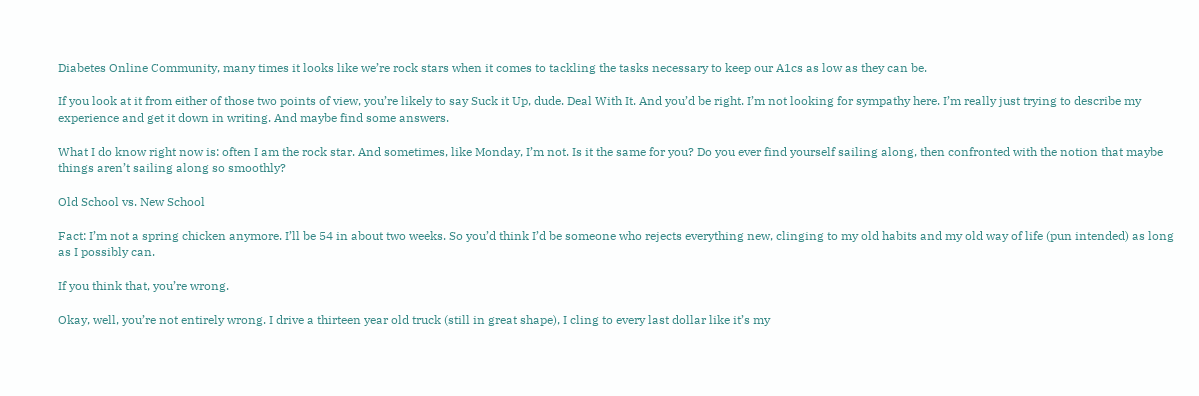Diabetes Online Community, many times it looks like we’re rock stars when it comes to tackling the tasks necessary to keep our A1cs as low as they can be.

If you look at it from either of those two points of view, you’re likely to say Suck it Up, dude. Deal With It. And you’d be right. I’m not looking for sympathy here. I’m really just trying to describe my experience and get it down in writing. And maybe find some answers.

What I do know right now is: often I am the rock star. And sometimes, like Monday, I’m not. Is it the same for you? Do you ever find yourself sailing along, then confronted with the notion that maybe things aren’t sailing along so smoothly?

Old School vs. New School

Fact: I’m not a spring chicken anymore. I’ll be 54 in about two weeks. So you’d think I’d be someone who rejects everything new, clinging to my old habits and my old way of life (pun intended) as long as I possibly can.

If you think that, you’re wrong.

Okay, well, you’re not entirely wrong. I drive a thirteen year old truck (still in great shape), I cling to every last dollar like it’s my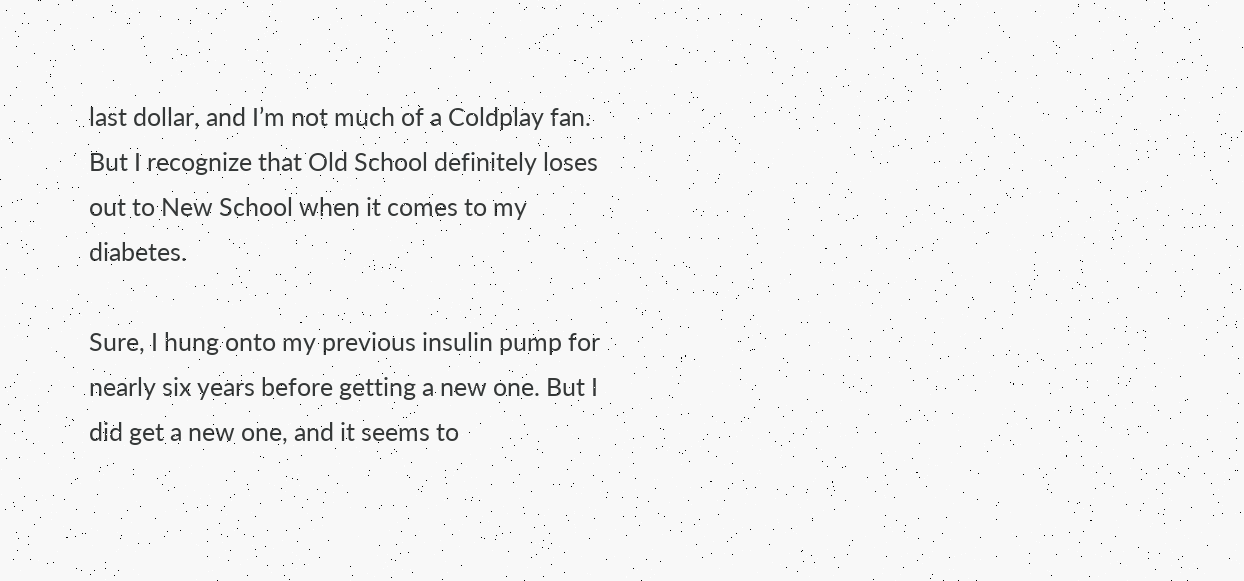last dollar, and I’m not much of a Coldplay fan. But I recognize that Old School definitely loses out to New School when it comes to my diabetes.

Sure, I hung onto my previous insulin pump for nearly six years before getting a new one. But I did get a new one, and it seems to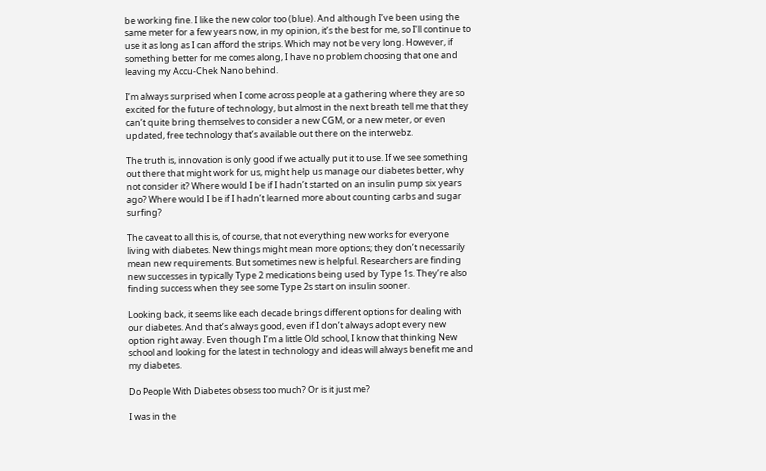be working fine. I like the new color too (blue). And although I’ve been using the same meter for a few years now, in my opinion, it’s the best for me, so I’ll continue to use it as long as I can afford the strips. Which may not be very long. However, if something better for me comes along, I have no problem choosing that one and leaving my Accu-Chek Nano behind.

I’m always surprised when I come across people at a gathering where they are so excited for the future of technology, but almost in the next breath tell me that they can’t quite bring themselves to consider a new CGM, or a new meter, or even updated, free technology that’s available out there on the interwebz.

The truth is, innovation is only good if we actually put it to use. If we see something out there that might work for us, might help us manage our diabetes better, why not consider it? Where would I be if I hadn’t started on an insulin pump six years ago? Where would I be if I hadn’t learned more about counting carbs and sugar surfing?

The caveat to all this is, of course, that not everything new works for everyone living with diabetes. New things might mean more options; they don’t necessarily mean new requirements. But sometimes new is helpful. Researchers are finding new successes in typically Type 2 medications being used by Type 1s. They’re also finding success when they see some Type 2s start on insulin sooner.

Looking back, it seems like each decade brings different options for dealing with our diabetes. And that’s always good, even if I don’t always adopt every new option right away. Even though I’m a little Old school, I know that thinking New school and looking for the latest in technology and ideas will always benefit me and my diabetes.

Do People With Diabetes obsess too much? Or is it just me?

I was in the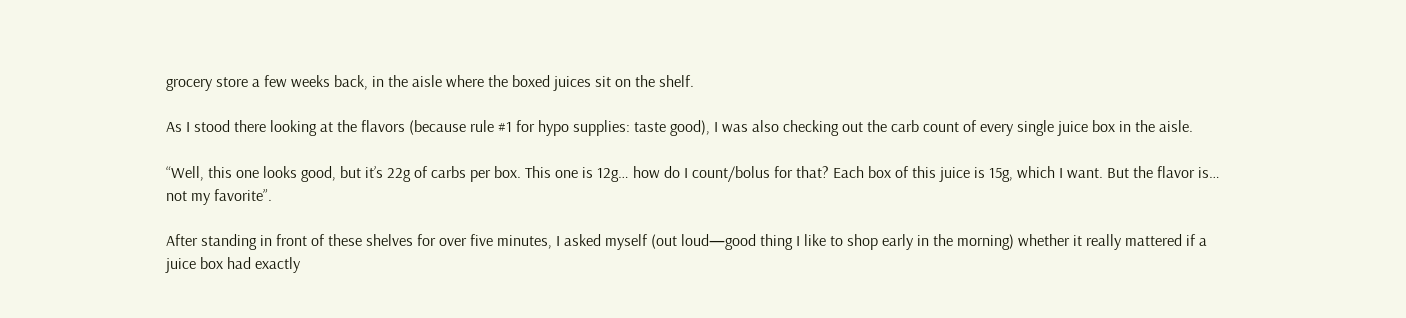grocery store a few weeks back, in the aisle where the boxed juices sit on the shelf.

As I stood there looking at the flavors (because rule #1 for hypo supplies: taste good), I was also checking out the carb count of every single juice box in the aisle.

“Well, this one looks good, but it’s 22g of carbs per box. This one is 12g… how do I count/bolus for that? Each box of this juice is 15g, which I want. But the flavor is… not my favorite”.

After standing in front of these shelves for over five minutes, I asked myself (out loud—good thing I like to shop early in the morning) whether it really mattered if a juice box had exactly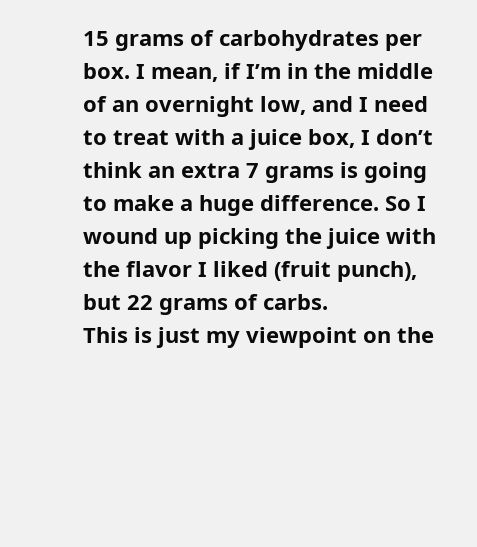15 grams of carbohydrates per box. I mean, if I’m in the middle of an overnight low, and I need to treat with a juice box, I don’t think an extra 7 grams is going to make a huge difference. So I wound up picking the juice with the flavor I liked (fruit punch), but 22 grams of carbs.
This is just my viewpoint on the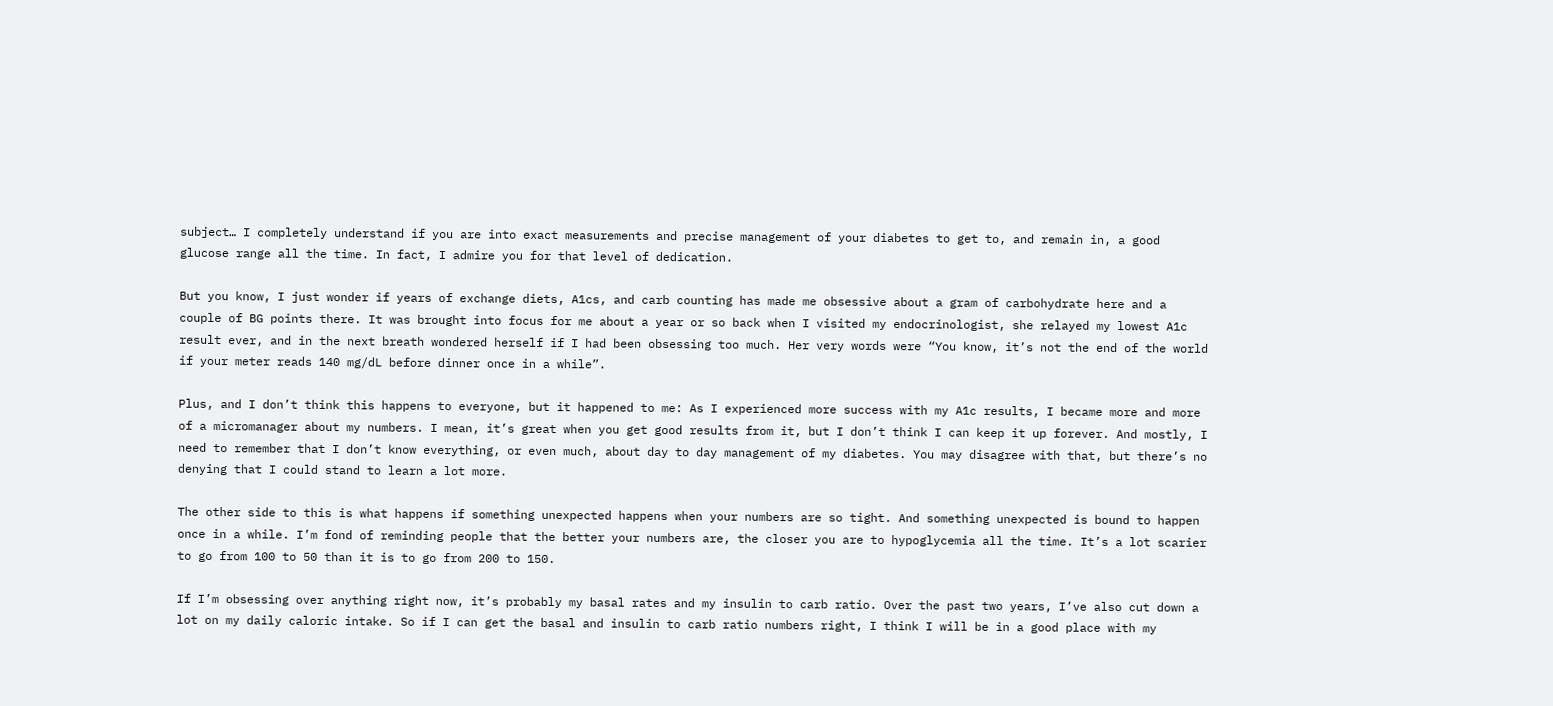subject… I completely understand if you are into exact measurements and precise management of your diabetes to get to, and remain in, a good glucose range all the time. In fact, I admire you for that level of dedication.

But you know, I just wonder if years of exchange diets, A1cs, and carb counting has made me obsessive about a gram of carbohydrate here and a couple of BG points there. It was brought into focus for me about a year or so back when I visited my endocrinologist, she relayed my lowest A1c result ever, and in the next breath wondered herself if I had been obsessing too much. Her very words were “You know, it’s not the end of the world if your meter reads 140 mg/dL before dinner once in a while”.

Plus, and I don’t think this happens to everyone, but it happened to me: As I experienced more success with my A1c results, I became more and more of a micromanager about my numbers. I mean, it’s great when you get good results from it, but I don’t think I can keep it up forever. And mostly, I need to remember that I don’t know everything, or even much, about day to day management of my diabetes. You may disagree with that, but there’s no denying that I could stand to learn a lot more.

The other side to this is what happens if something unexpected happens when your numbers are so tight. And something unexpected is bound to happen once in a while. I’m fond of reminding people that the better your numbers are, the closer you are to hypoglycemia all the time. It’s a lot scarier to go from 100 to 50 than it is to go from 200 to 150.

If I’m obsessing over anything right now, it’s probably my basal rates and my insulin to carb ratio. Over the past two years, I’ve also cut down a lot on my daily caloric intake. So if I can get the basal and insulin to carb ratio numbers right, I think I will be in a good place with my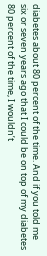diabetes about 80 percent of the time. And if you told me six or seven years ago that I could be on top of my diabetes 80 percent of the time, I wouldn’t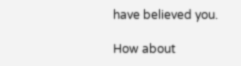have believed you.

How about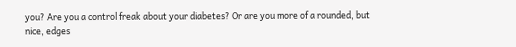you? Are you a control freak about your diabetes? Or are you more of a rounded, but nice, edges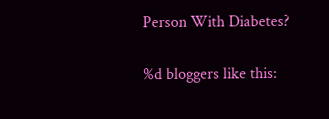Person With Diabetes?

%d bloggers like this: